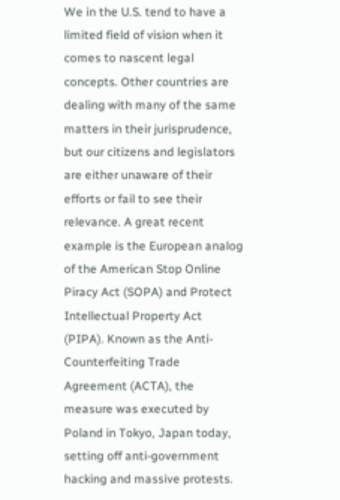We in the U.S. tend to have a limited field of vision when it comes to nascent legal concepts. Other countries are dealing with many of the same matters in their jurisprudence, but our citizens and legislators are either unaware of their efforts or fail to see their relevance. A great recent example is the European analog of the American Stop Online Piracy Act (SOPA) and Protect Intellectual Property Act (PIPA). Known as the Anti-Counterfeiting Trade Agreement (ACTA), the measure was executed by Poland in Tokyo, Japan today, setting off anti-government hacking and massive protests.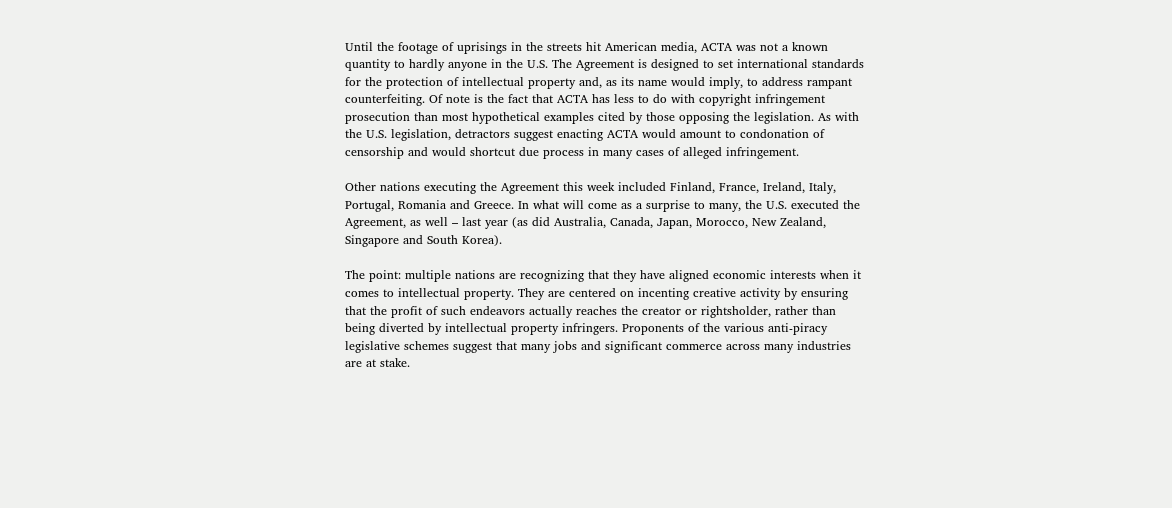Until the footage of uprisings in the streets hit American media, ACTA was not a known quantity to hardly anyone in the U.S. The Agreement is designed to set international standards for the protection of intellectual property and, as its name would imply, to address rampant counterfeiting. Of note is the fact that ACTA has less to do with copyright infringement prosecution than most hypothetical examples cited by those opposing the legislation. As with the U.S. legislation, detractors suggest enacting ACTA would amount to condonation of censorship and would shortcut due process in many cases of alleged infringement.

Other nations executing the Agreement this week included Finland, France, Ireland, Italy, Portugal, Romania and Greece. In what will come as a surprise to many, the U.S. executed the Agreement, as well – last year (as did Australia, Canada, Japan, Morocco, New Zealand, Singapore and South Korea).

The point: multiple nations are recognizing that they have aligned economic interests when it comes to intellectual property. They are centered on incenting creative activity by ensuring that the profit of such endeavors actually reaches the creator or rightsholder, rather than being diverted by intellectual property infringers. Proponents of the various anti-piracy legislative schemes suggest that many jobs and significant commerce across many industries are at stake.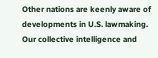Other nations are keenly aware of developments in U.S. lawmaking. Our collective intelligence and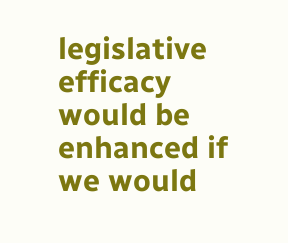legislative efficacy would be enhanced if we would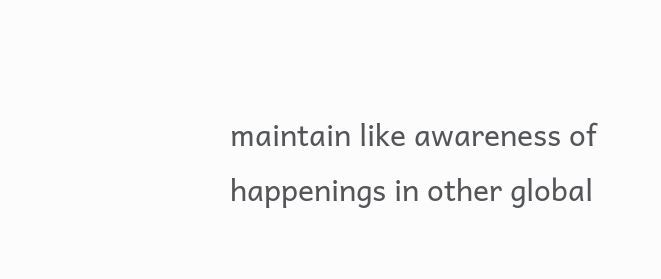maintain like awareness of happenings in other global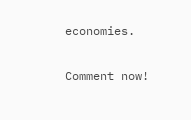economies.

Comment now!